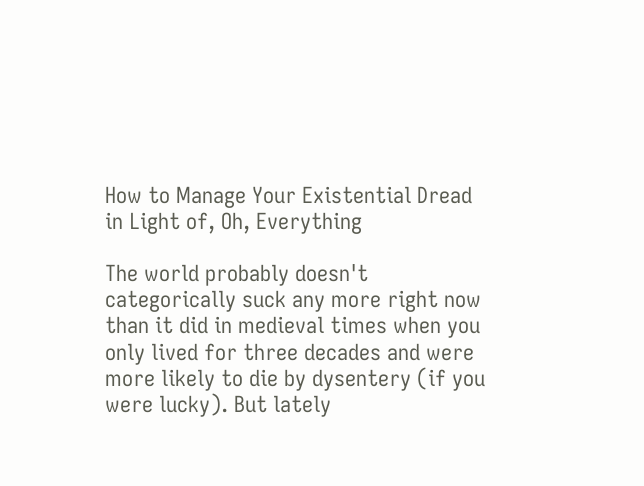How to Manage Your Existential Dread in Light of, Oh, Everything

The world probably doesn't categorically suck any more right now than it did in medieval times when you only lived for three decades and were more likely to die by dysentery (if you were lucky). But lately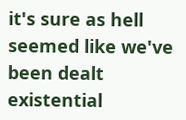it's sure as hell seemed like we've been dealt existential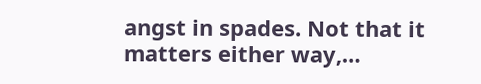angst in spades. Not that it matters either way,…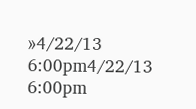»4/22/13 6:00pm4/22/13 6:00pm